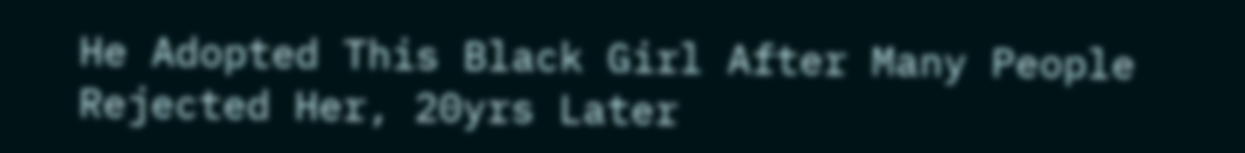He Adopted This Black Girl After Many People Rejected Her, 20yrs Later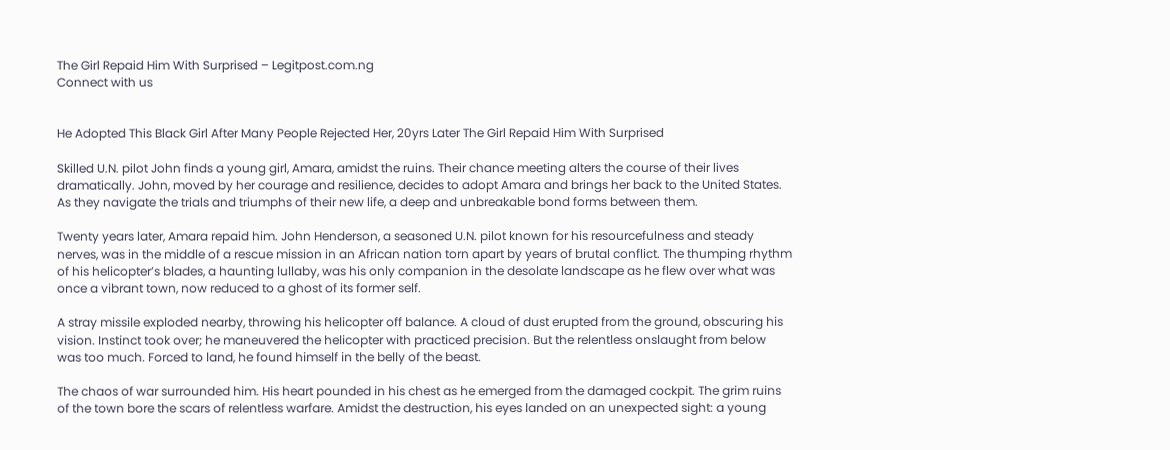The Girl Repaid Him With Surprised – Legitpost.com.ng
Connect with us


He Adopted This Black Girl After Many People Rejected Her, 20yrs Later The Girl Repaid Him With Surprised

Skilled U.N. pilot John finds a young girl, Amara, amidst the ruins. Their chance meeting alters the course of their lives dramatically. John, moved by her courage and resilience, decides to adopt Amara and brings her back to the United States. As they navigate the trials and triumphs of their new life, a deep and unbreakable bond forms between them.

Twenty years later, Amara repaid him. John Henderson, a seasoned U.N. pilot known for his resourcefulness and steady nerves, was in the middle of a rescue mission in an African nation torn apart by years of brutal conflict. The thumping rhythm of his helicopter’s blades, a haunting lullaby, was his only companion in the desolate landscape as he flew over what was once a vibrant town, now reduced to a ghost of its former self.

A stray missile exploded nearby, throwing his helicopter off balance. A cloud of dust erupted from the ground, obscuring his vision. Instinct took over; he maneuvered the helicopter with practiced precision. But the relentless onslaught from below was too much. Forced to land, he found himself in the belly of the beast.

The chaos of war surrounded him. His heart pounded in his chest as he emerged from the damaged cockpit. The grim ruins of the town bore the scars of relentless warfare. Amidst the destruction, his eyes landed on an unexpected sight: a young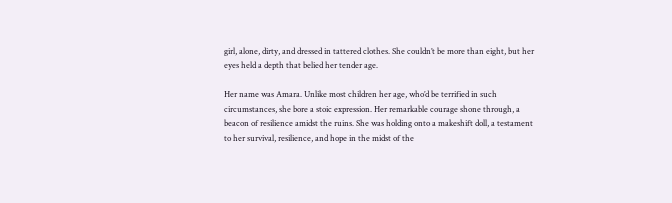girl, alone, dirty, and dressed in tattered clothes. She couldn’t be more than eight, but her eyes held a depth that belied her tender age.

Her name was Amara. Unlike most children her age, who’d be terrified in such circumstances, she bore a stoic expression. Her remarkable courage shone through, a beacon of resilience amidst the ruins. She was holding onto a makeshift doll, a testament to her survival, resilience, and hope in the midst of the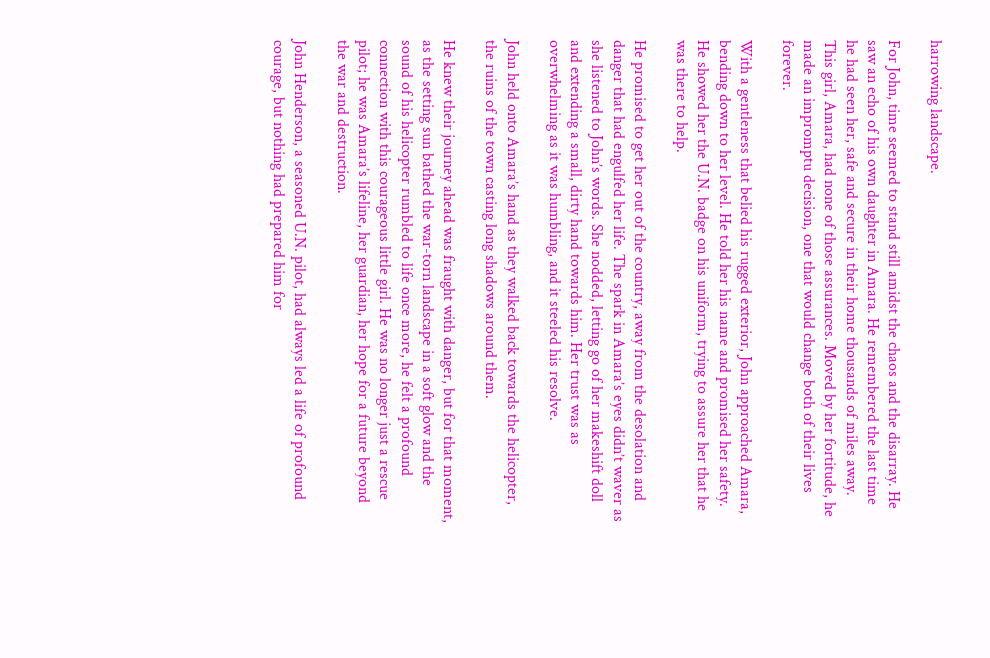harrowing landscape.

For John, time seemed to stand still amidst the chaos and the disarray. He saw an echo of his own daughter in Amara. He remembered the last time he had seen her, safe and secure in their home thousands of miles away. This girl, Amara, had none of those assurances. Moved by her fortitude, he made an impromptu decision, one that would change both of their lives forever.

With a gentleness that belied his rugged exterior, John approached Amara, bending down to her level. He told her his name and promised her safety. He showed her the U.N. badge on his uniform, trying to assure her that he was there to help.

He promised to get her out of the country, away from the desolation and danger that had engulfed her life. The spark in Amara’s eyes didn’t waver as she listened to John’s words. She nodded, letting go of her makeshift doll and extending a small, dirty hand towards him. Her trust was as overwhelming as it was humbling, and it steeled his resolve.

John held onto Amara’s hand as they walked back towards the helicopter, the ruins of the town casting long shadows around them.

He knew their journey ahead was fraught with danger, but for that moment, as the setting sun bathed the war-torn landscape in a soft glow and the sound of his helicopter rumbled to life once more, he felt a profound connection with this courageous little girl. He was no longer just a rescue pilot; he was Amara’s lifeline, her guardian, her hope for a future beyond the war and destruction.

John Henderson, a seasoned U.N. pilot, had always led a life of profound courage, but nothing had prepared him for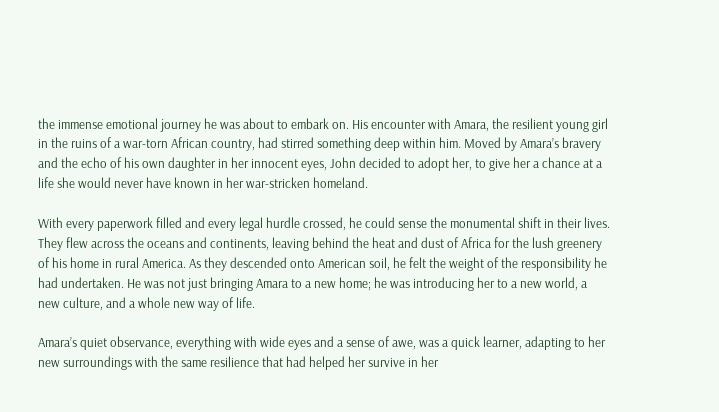the immense emotional journey he was about to embark on. His encounter with Amara, the resilient young girl in the ruins of a war-torn African country, had stirred something deep within him. Moved by Amara’s bravery and the echo of his own daughter in her innocent eyes, John decided to adopt her, to give her a chance at a life she would never have known in her war-stricken homeland.

With every paperwork filled and every legal hurdle crossed, he could sense the monumental shift in their lives. They flew across the oceans and continents, leaving behind the heat and dust of Africa for the lush greenery of his home in rural America. As they descended onto American soil, he felt the weight of the responsibility he had undertaken. He was not just bringing Amara to a new home; he was introducing her to a new world, a new culture, and a whole new way of life.

Amara’s quiet observance, everything with wide eyes and a sense of awe, was a quick learner, adapting to her new surroundings with the same resilience that had helped her survive in her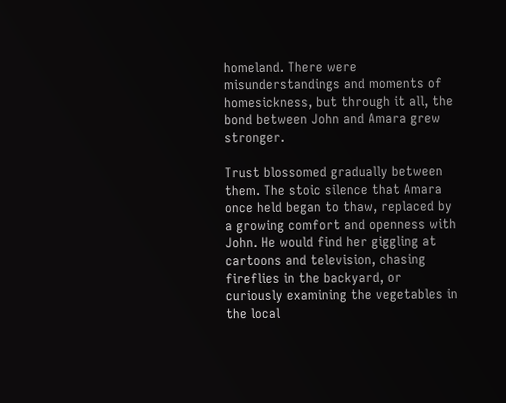homeland. There were misunderstandings and moments of homesickness, but through it all, the bond between John and Amara grew stronger.

Trust blossomed gradually between them. The stoic silence that Amara once held began to thaw, replaced by a growing comfort and openness with John. He would find her giggling at cartoons and television, chasing fireflies in the backyard, or curiously examining the vegetables in the local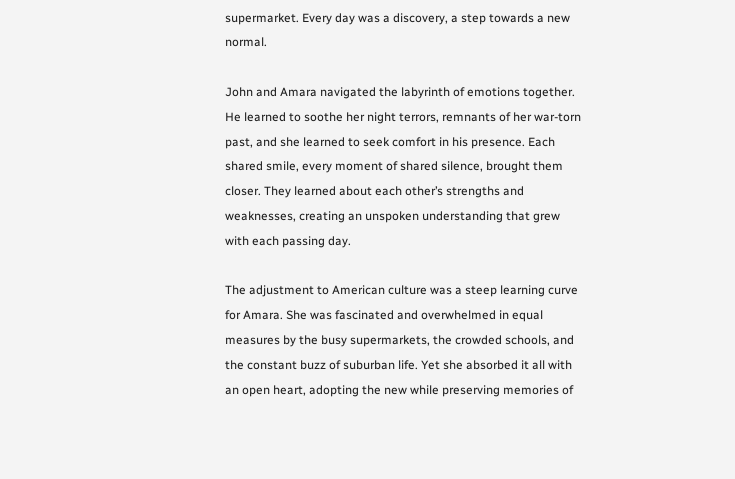supermarket. Every day was a discovery, a step towards a new normal.

John and Amara navigated the labyrinth of emotions together. He learned to soothe her night terrors, remnants of her war-torn past, and she learned to seek comfort in his presence. Each shared smile, every moment of shared silence, brought them closer. They learned about each other’s strengths and weaknesses, creating an unspoken understanding that grew with each passing day.

The adjustment to American culture was a steep learning curve for Amara. She was fascinated and overwhelmed in equal measures by the busy supermarkets, the crowded schools, and the constant buzz of suburban life. Yet she absorbed it all with an open heart, adopting the new while preserving memories of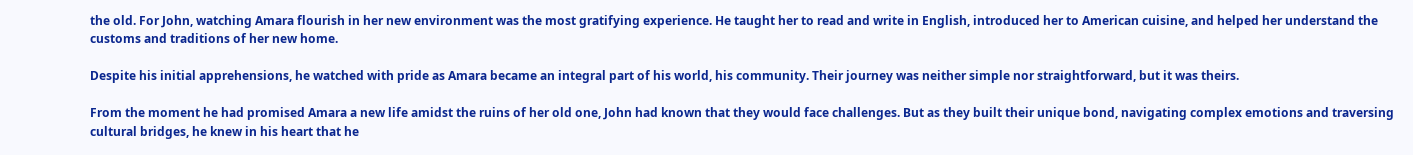the old. For John, watching Amara flourish in her new environment was the most gratifying experience. He taught her to read and write in English, introduced her to American cuisine, and helped her understand the customs and traditions of her new home.

Despite his initial apprehensions, he watched with pride as Amara became an integral part of his world, his community. Their journey was neither simple nor straightforward, but it was theirs.

From the moment he had promised Amara a new life amidst the ruins of her old one, John had known that they would face challenges. But as they built their unique bond, navigating complex emotions and traversing cultural bridges, he knew in his heart that he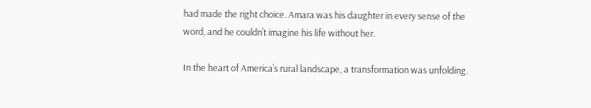had made the right choice. Amara was his daughter in every sense of the word, and he couldn’t imagine his life without her.

In the heart of America’s rural landscape, a transformation was unfolding.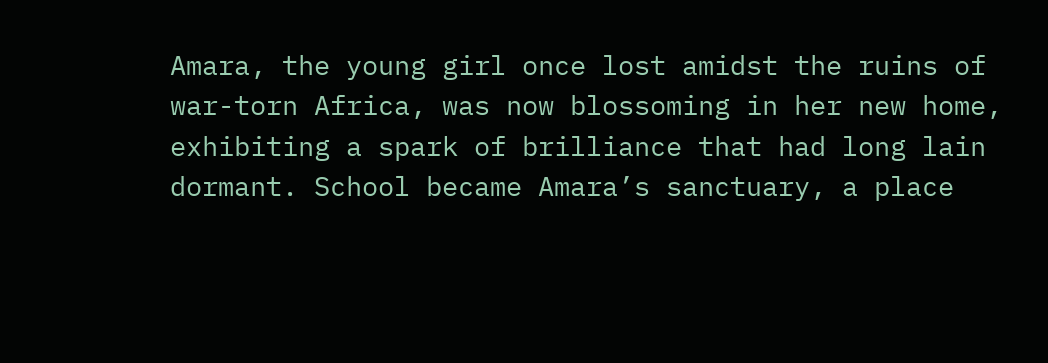Amara, the young girl once lost amidst the ruins of war-torn Africa, was now blossoming in her new home, exhibiting a spark of brilliance that had long lain dormant. School became Amara’s sanctuary, a place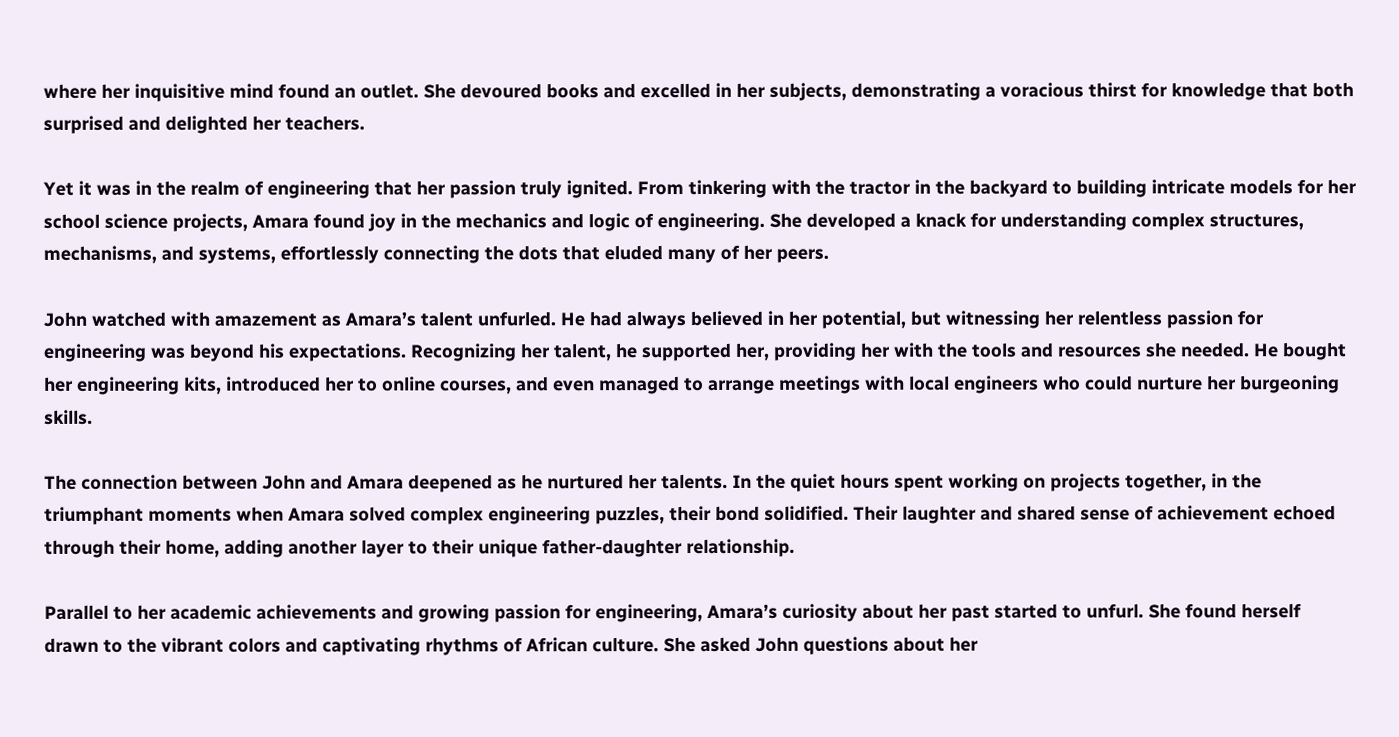where her inquisitive mind found an outlet. She devoured books and excelled in her subjects, demonstrating a voracious thirst for knowledge that both surprised and delighted her teachers.

Yet it was in the realm of engineering that her passion truly ignited. From tinkering with the tractor in the backyard to building intricate models for her school science projects, Amara found joy in the mechanics and logic of engineering. She developed a knack for understanding complex structures, mechanisms, and systems, effortlessly connecting the dots that eluded many of her peers.

John watched with amazement as Amara’s talent unfurled. He had always believed in her potential, but witnessing her relentless passion for engineering was beyond his expectations. Recognizing her talent, he supported her, providing her with the tools and resources she needed. He bought her engineering kits, introduced her to online courses, and even managed to arrange meetings with local engineers who could nurture her burgeoning skills.

The connection between John and Amara deepened as he nurtured her talents. In the quiet hours spent working on projects together, in the triumphant moments when Amara solved complex engineering puzzles, their bond solidified. Their laughter and shared sense of achievement echoed through their home, adding another layer to their unique father-daughter relationship.

Parallel to her academic achievements and growing passion for engineering, Amara’s curiosity about her past started to unfurl. She found herself drawn to the vibrant colors and captivating rhythms of African culture. She asked John questions about her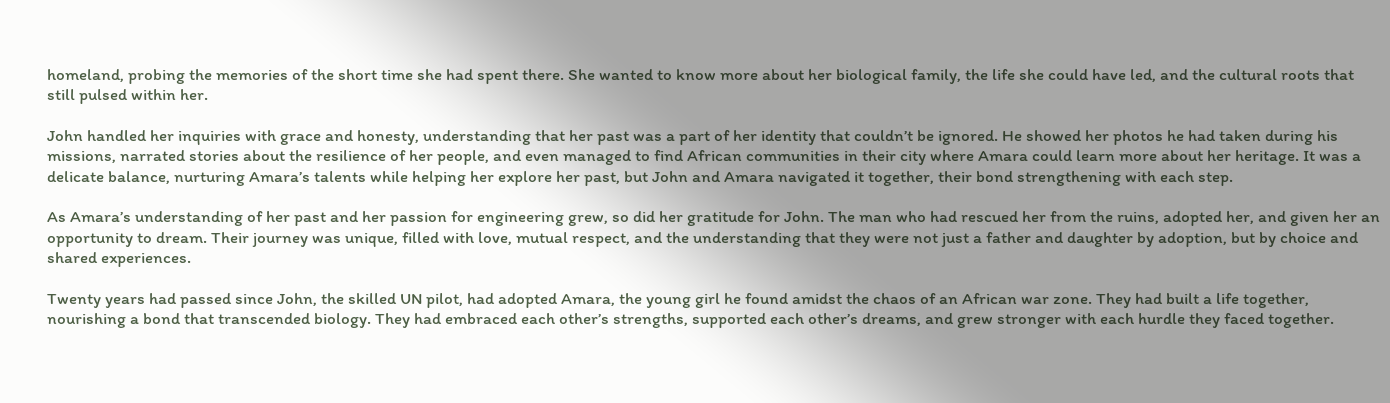homeland, probing the memories of the short time she had spent there. She wanted to know more about her biological family, the life she could have led, and the cultural roots that still pulsed within her.

John handled her inquiries with grace and honesty, understanding that her past was a part of her identity that couldn’t be ignored. He showed her photos he had taken during his missions, narrated stories about the resilience of her people, and even managed to find African communities in their city where Amara could learn more about her heritage. It was a delicate balance, nurturing Amara’s talents while helping her explore her past, but John and Amara navigated it together, their bond strengthening with each step.

As Amara’s understanding of her past and her passion for engineering grew, so did her gratitude for John. The man who had rescued her from the ruins, adopted her, and given her an opportunity to dream. Their journey was unique, filled with love, mutual respect, and the understanding that they were not just a father and daughter by adoption, but by choice and shared experiences.

Twenty years had passed since John, the skilled UN pilot, had adopted Amara, the young girl he found amidst the chaos of an African war zone. They had built a life together, nourishing a bond that transcended biology. They had embraced each other’s strengths, supported each other’s dreams, and grew stronger with each hurdle they faced together.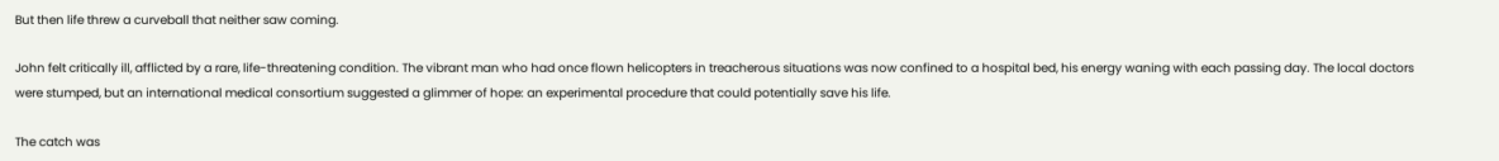But then life threw a curveball that neither saw coming.

John felt critically ill, afflicted by a rare, life-threatening condition. The vibrant man who had once flown helicopters in treacherous situations was now confined to a hospital bed, his energy waning with each passing day. The local doctors were stumped, but an international medical consortium suggested a glimmer of hope: an experimental procedure that could potentially save his life.

The catch was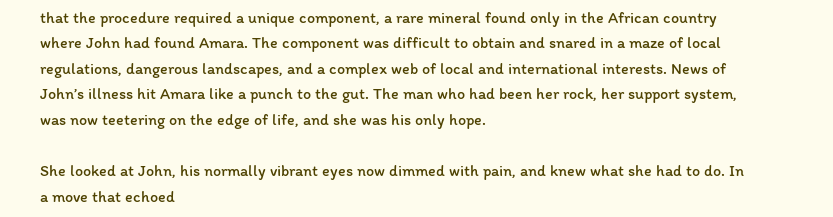that the procedure required a unique component, a rare mineral found only in the African country where John had found Amara. The component was difficult to obtain and snared in a maze of local regulations, dangerous landscapes, and a complex web of local and international interests. News of John’s illness hit Amara like a punch to the gut. The man who had been her rock, her support system, was now teetering on the edge of life, and she was his only hope.

She looked at John, his normally vibrant eyes now dimmed with pain, and knew what she had to do. In a move that echoed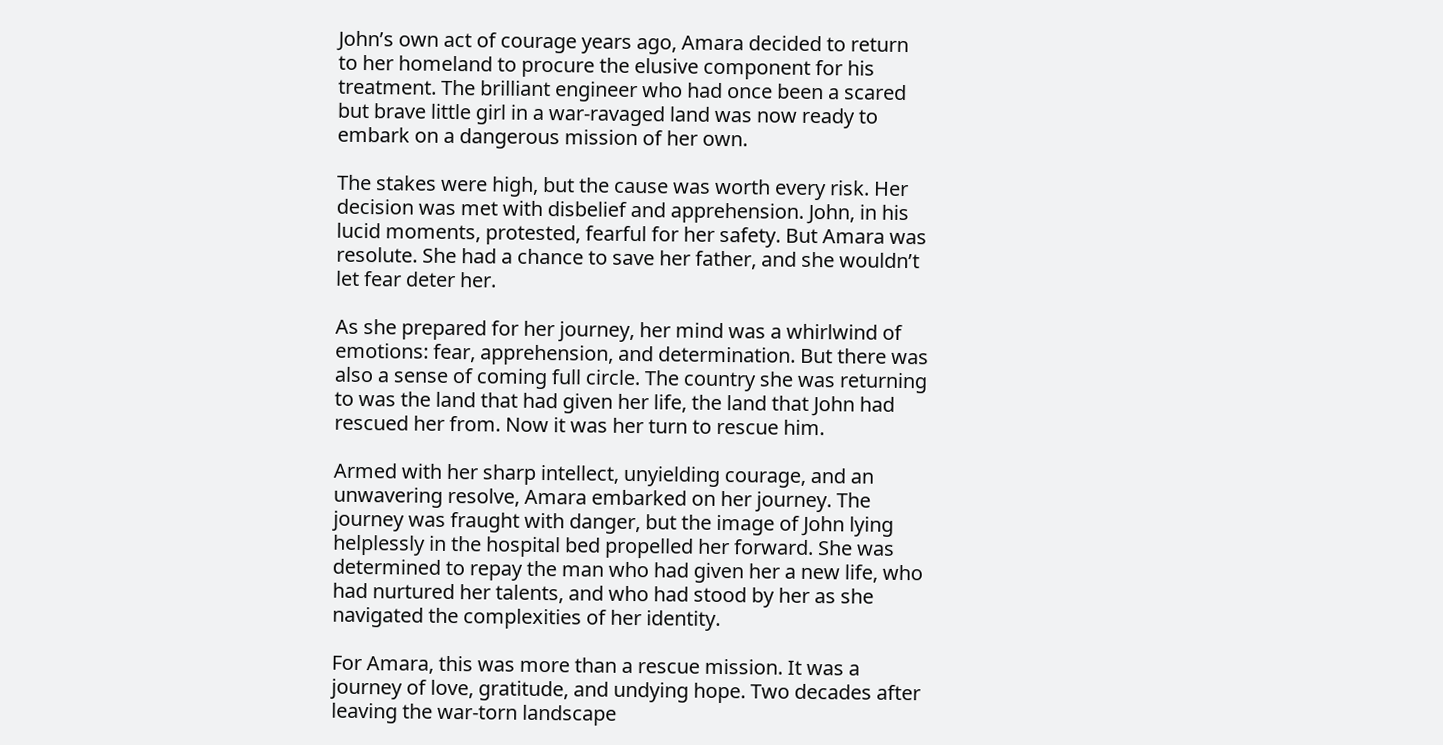John’s own act of courage years ago, Amara decided to return to her homeland to procure the elusive component for his treatment. The brilliant engineer who had once been a scared but brave little girl in a war-ravaged land was now ready to embark on a dangerous mission of her own.

The stakes were high, but the cause was worth every risk. Her decision was met with disbelief and apprehension. John, in his lucid moments, protested, fearful for her safety. But Amara was resolute. She had a chance to save her father, and she wouldn’t let fear deter her.

As she prepared for her journey, her mind was a whirlwind of emotions: fear, apprehension, and determination. But there was also a sense of coming full circle. The country she was returning to was the land that had given her life, the land that John had rescued her from. Now it was her turn to rescue him.

Armed with her sharp intellect, unyielding courage, and an unwavering resolve, Amara embarked on her journey. The journey was fraught with danger, but the image of John lying helplessly in the hospital bed propelled her forward. She was determined to repay the man who had given her a new life, who had nurtured her talents, and who had stood by her as she navigated the complexities of her identity.

For Amara, this was more than a rescue mission. It was a journey of love, gratitude, and undying hope. Two decades after leaving the war-torn landscape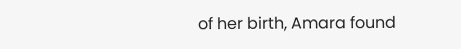of her birth, Amara found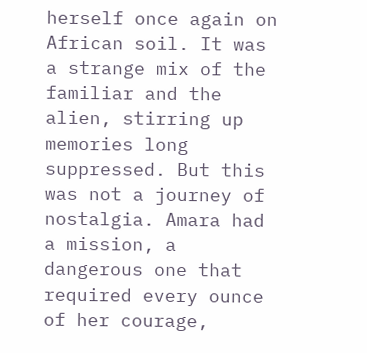herself once again on African soil. It was a strange mix of the familiar and the alien, stirring up memories long suppressed. But this was not a journey of nostalgia. Amara had a mission, a dangerous one that required every ounce of her courage,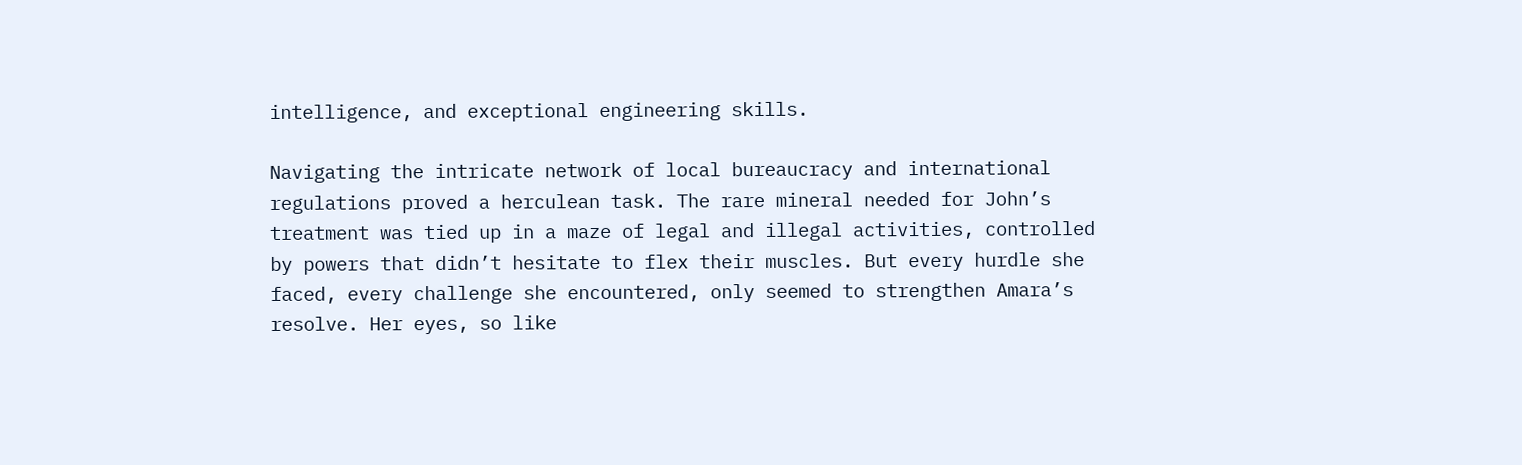intelligence, and exceptional engineering skills.

Navigating the intricate network of local bureaucracy and international regulations proved a herculean task. The rare mineral needed for John’s treatment was tied up in a maze of legal and illegal activities, controlled by powers that didn’t hesitate to flex their muscles. But every hurdle she faced, every challenge she encountered, only seemed to strengthen Amara’s resolve. Her eyes, so like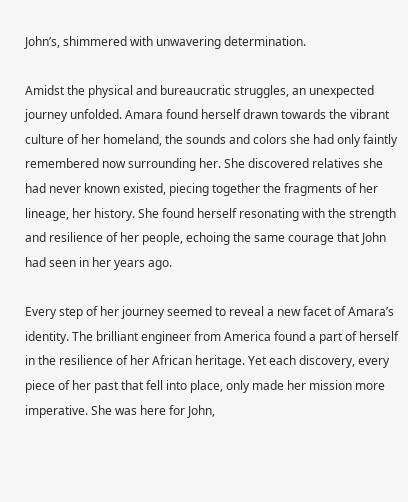John’s, shimmered with unwavering determination.

Amidst the physical and bureaucratic struggles, an unexpected journey unfolded. Amara found herself drawn towards the vibrant culture of her homeland, the sounds and colors she had only faintly remembered now surrounding her. She discovered relatives she had never known existed, piecing together the fragments of her lineage, her history. She found herself resonating with the strength and resilience of her people, echoing the same courage that John had seen in her years ago.

Every step of her journey seemed to reveal a new facet of Amara’s identity. The brilliant engineer from America found a part of herself in the resilience of her African heritage. Yet each discovery, every piece of her past that fell into place, only made her mission more imperative. She was here for John,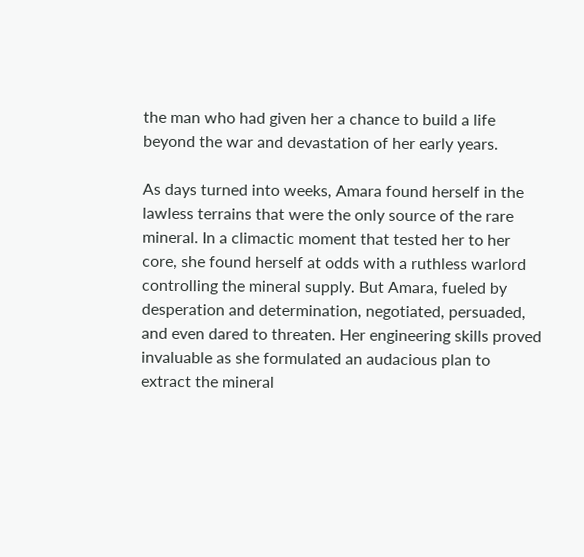the man who had given her a chance to build a life beyond the war and devastation of her early years.

As days turned into weeks, Amara found herself in the lawless terrains that were the only source of the rare mineral. In a climactic moment that tested her to her core, she found herself at odds with a ruthless warlord controlling the mineral supply. But Amara, fueled by desperation and determination, negotiated, persuaded, and even dared to threaten. Her engineering skills proved invaluable as she formulated an audacious plan to extract the mineral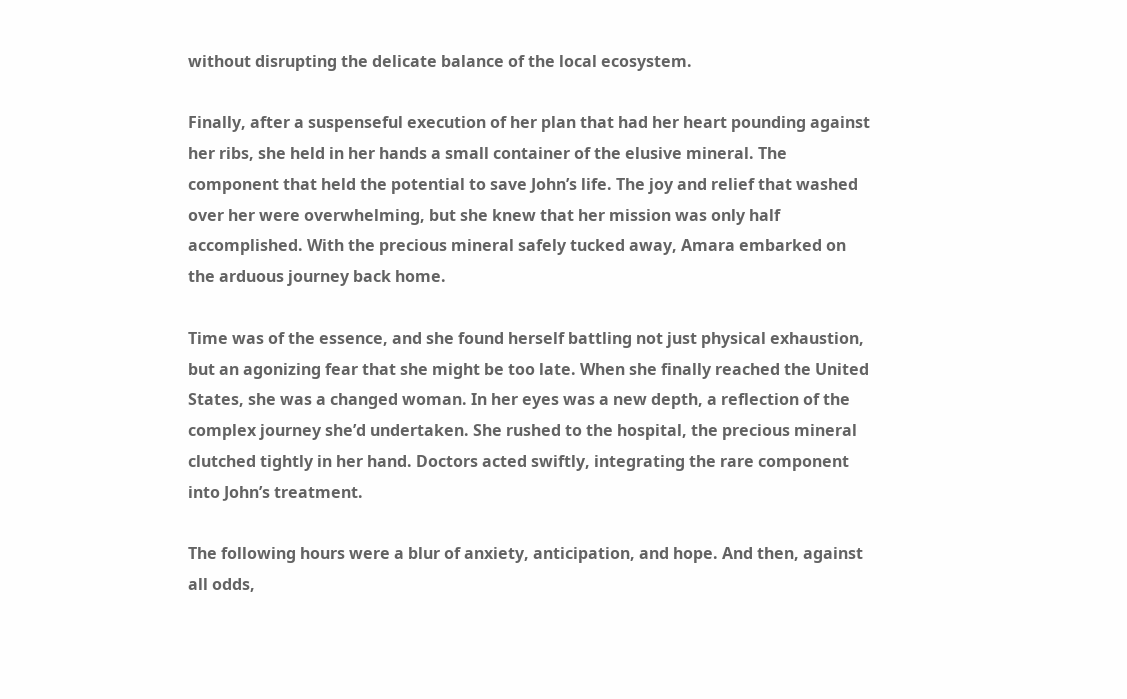without disrupting the delicate balance of the local ecosystem.

Finally, after a suspenseful execution of her plan that had her heart pounding against her ribs, she held in her hands a small container of the elusive mineral. The component that held the potential to save John’s life. The joy and relief that washed over her were overwhelming, but she knew that her mission was only half accomplished. With the precious mineral safely tucked away, Amara embarked on the arduous journey back home.

Time was of the essence, and she found herself battling not just physical exhaustion, but an agonizing fear that she might be too late. When she finally reached the United States, she was a changed woman. In her eyes was a new depth, a reflection of the complex journey she’d undertaken. She rushed to the hospital, the precious mineral clutched tightly in her hand. Doctors acted swiftly, integrating the rare component into John’s treatment.

The following hours were a blur of anxiety, anticipation, and hope. And then, against all odds,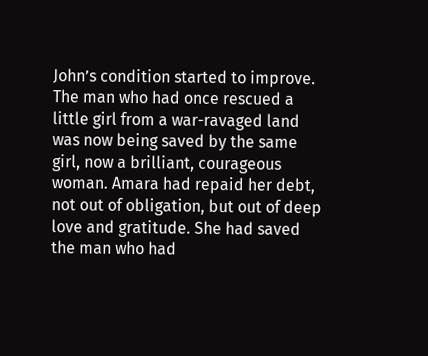John’s condition started to improve. The man who had once rescued a little girl from a war-ravaged land was now being saved by the same girl, now a brilliant, courageous woman. Amara had repaid her debt, not out of obligation, but out of deep love and gratitude. She had saved the man who had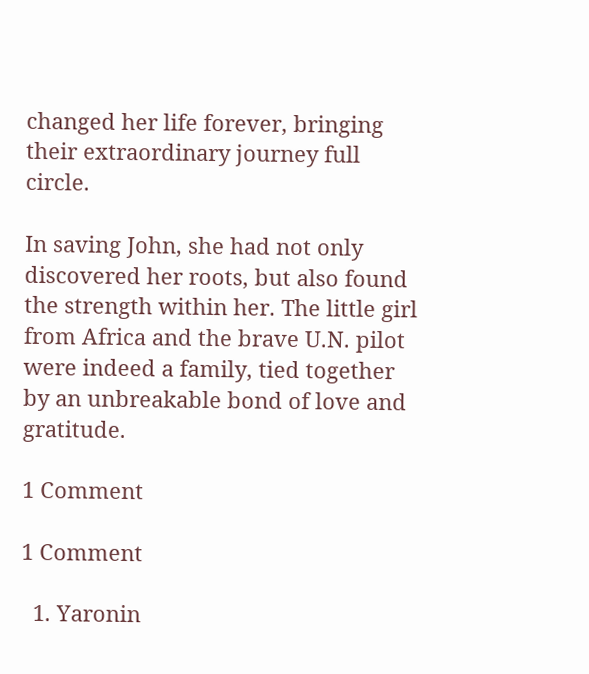changed her life forever, bringing their extraordinary journey full circle.

In saving John, she had not only discovered her roots, but also found the strength within her. The little girl from Africa and the brave U.N. pilot were indeed a family, tied together by an unbreakable bond of love and gratitude.

1 Comment

1 Comment

  1. Yaronin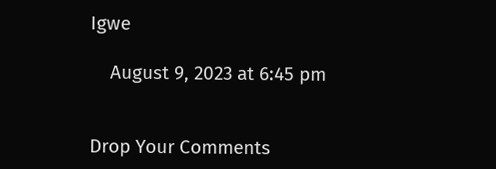Igwe

    August 9, 2023 at 6:45 pm


Drop Your Comments